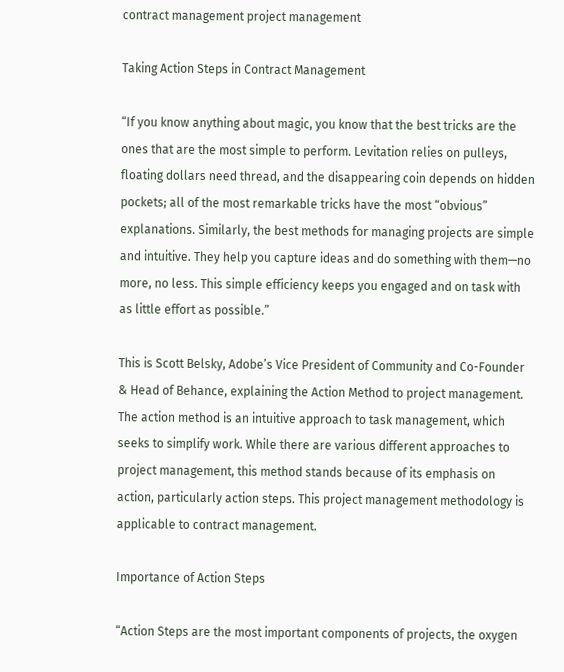contract management project management

Taking Action Steps in Contract Management

“If you know anything about magic, you know that the best tricks are the ones that are the most simple to perform. Levitation relies on pulleys, floating dollars need thread, and the disappearing coin depends on hidden pockets; all of the most remarkable tricks have the most “obvious” explanations. Similarly, the best methods for managing projects are simple and intuitive. They help you capture ideas and do something with them—no more, no less. This simple efficiency keeps you engaged and on task with as little effort as possible.”

This is Scott Belsky, Adobe’s Vice President of Community and Co-Founder & Head of Behance, explaining the Action Method to project management. The action method is an intuitive approach to task management, which seeks to simplify work. While there are various different approaches to project management, this method stands because of its emphasis on action, particularly action steps. This project management methodology is applicable to contract management.

Importance of Action Steps

“Action Steps are the most important components of projects, the oxygen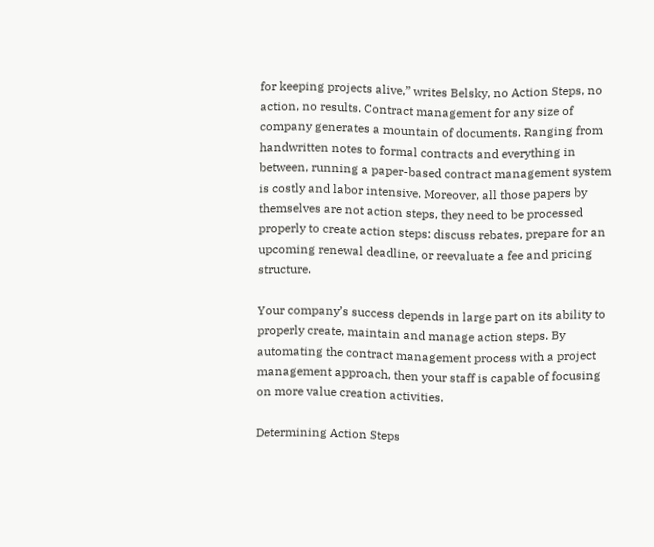for keeping projects alive,” writes Belsky, no Action Steps, no action, no results. Contract management for any size of company generates a mountain of documents. Ranging from handwritten notes to formal contracts and everything in between, running a paper-based contract management system is costly and labor intensive. Moreover, all those papers by themselves are not action steps, they need to be processed properly to create action steps: discuss rebates, prepare for an upcoming renewal deadline, or reevaluate a fee and pricing structure.

Your company’s success depends in large part on its ability to properly create, maintain and manage action steps. By automating the contract management process with a project management approach, then your staff is capable of focusing on more value creation activities.

Determining Action Steps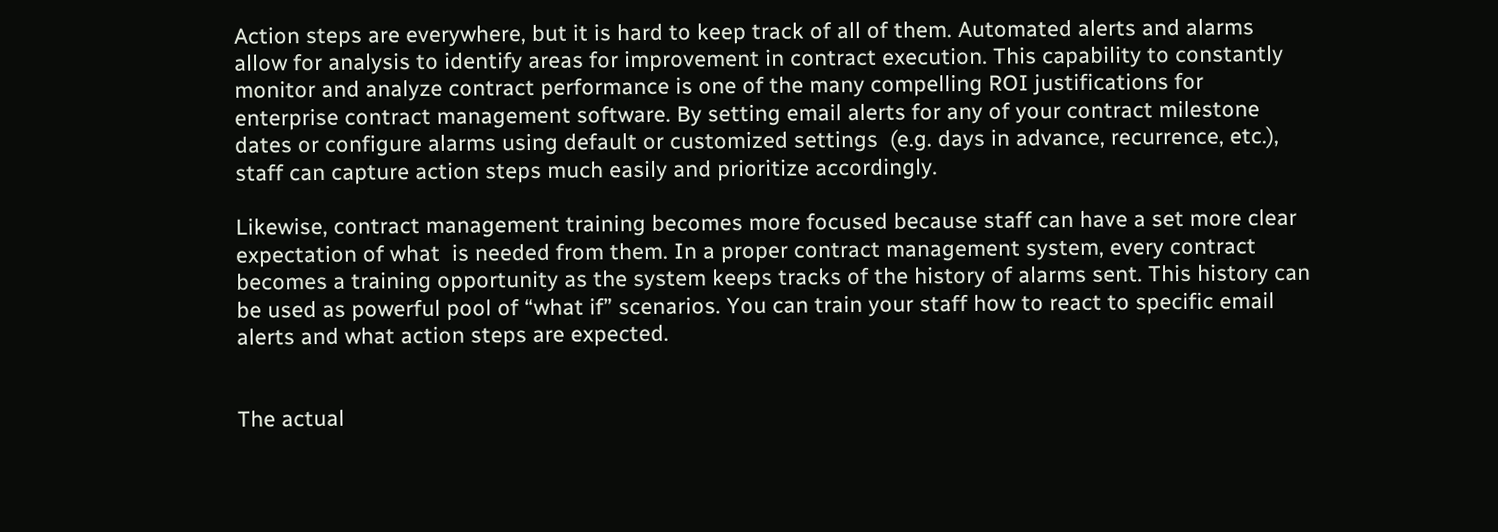Action steps are everywhere, but it is hard to keep track of all of them. Automated alerts and alarms allow for analysis to identify areas for improvement in contract execution. This capability to constantly monitor and analyze contract performance is one of the many compelling ROI justifications for enterprise contract management software. By setting email alerts for any of your contract milestone dates or configure alarms using default or customized settings  (e.g. days in advance, recurrence, etc.), staff can capture action steps much easily and prioritize accordingly.

Likewise, contract management training becomes more focused because staff can have a set more clear expectation of what  is needed from them. In a proper contract management system, every contract becomes a training opportunity as the system keeps tracks of the history of alarms sent. This history can be used as powerful pool of “what if” scenarios. You can train your staff how to react to specific email alerts and what action steps are expected.


The actual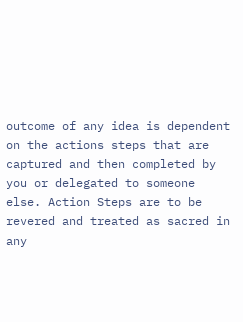outcome of any idea is dependent on the actions steps that are captured and then completed by you or delegated to someone else. Action Steps are to be revered and treated as sacred in any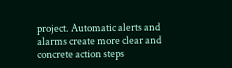project. Automatic alerts and alarms create more clear and concrete action steps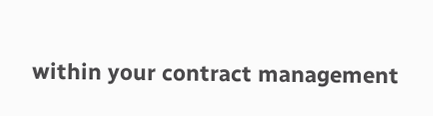within your contract management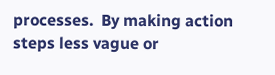processes.  By making action steps less vague or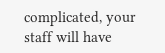complicated, your staff will have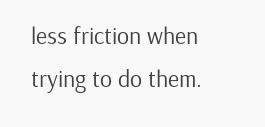less friction when trying to do them.